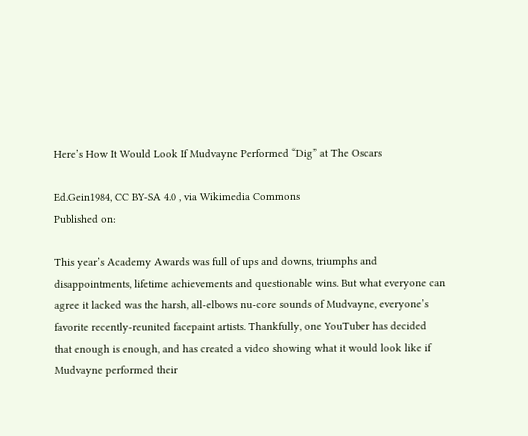Here’s How It Would Look If Mudvayne Performed “Dig” at The Oscars

Ed.Gein1984, CC BY-SA 4.0 , via Wikimedia Commons
Published on:

This year’s Academy Awards was full of ups and downs, triumphs and disappointments, lifetime achievements and questionable wins. But what everyone can agree it lacked was the harsh, all-elbows nu-core sounds of Mudvayne, everyone’s favorite recently-reunited facepaint artists. Thankfully, one YouTuber has decided that enough is enough, and has created a video showing what it would look like if Mudvayne performed their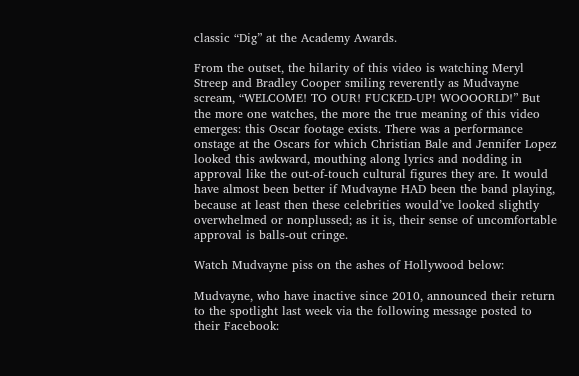classic “Dig” at the Academy Awards.

From the outset, the hilarity of this video is watching Meryl Streep and Bradley Cooper smiling reverently as Mudvayne scream, “WELCOME! TO OUR! FUCKED-UP! WOOOORLD!” But the more one watches, the more the true meaning of this video emerges: this Oscar footage exists. There was a performance onstage at the Oscars for which Christian Bale and Jennifer Lopez looked this awkward, mouthing along lyrics and nodding in approval like the out-of-touch cultural figures they are. It would have almost been better if Mudvayne HAD been the band playing, because at least then these celebrities would’ve looked slightly overwhelmed or nonplussed; as it is, their sense of uncomfortable approval is balls-out cringe.

Watch Mudvayne piss on the ashes of Hollywood below:

Mudvayne, who have inactive since 2010, announced their return to the spotlight last week via the following message posted to their Facebook: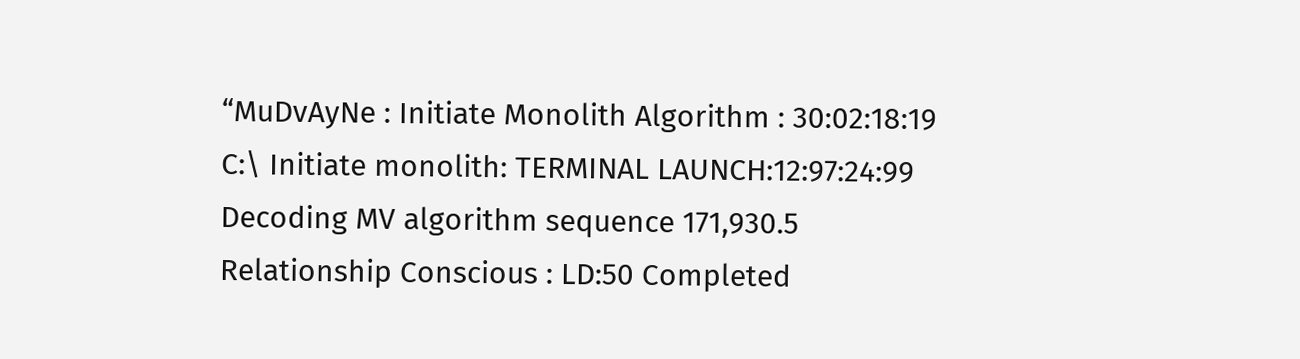“MuDvAyNe : Initiate Monolith Algorithm : 30:02:18:19
C:\ Initiate monolith: TERMINAL LAUNCH:12:97:24:99
Decoding MV algorithm sequence 171,930.5
Relationship Conscious : LD:50 Completed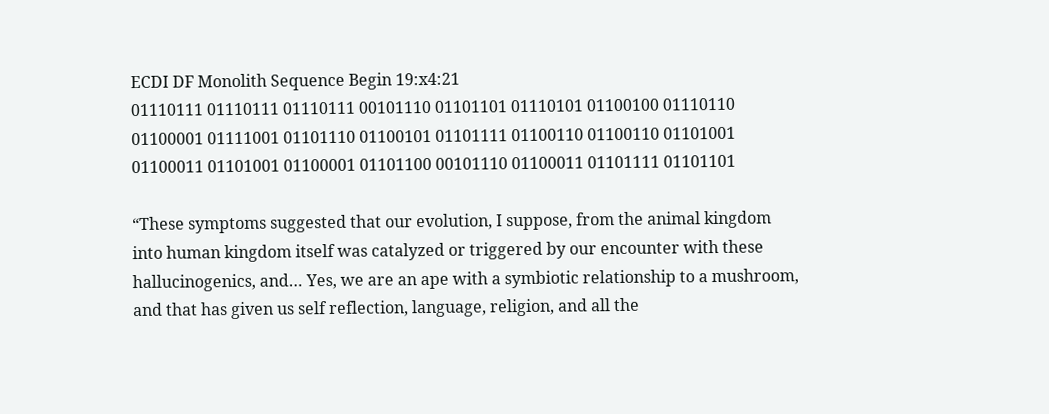ECDI DF Monolith Sequence Begin 19:x4:21
01110111 01110111 01110111 00101110 01101101 01110101 01100100 01110110 01100001 01111001 01101110 01100101 01101111 01100110 01100110 01101001 01100011 01101001 01100001 01101100 00101110 01100011 01101111 01101101

“These symptoms suggested that our evolution, I suppose, from the animal kingdom into human kingdom itself was catalyzed or triggered by our encounter with these hallucinogenics, and… Yes, we are an ape with a symbiotic relationship to a mushroom, and that has given us self reflection, language, religion, and all the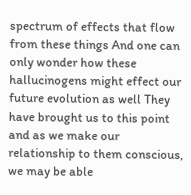spectrum of effects that flow from these things And one can only wonder how these hallucinogens might effect our future evolution as well They have brought us to this point and as we make our relationship to them conscious, we may be able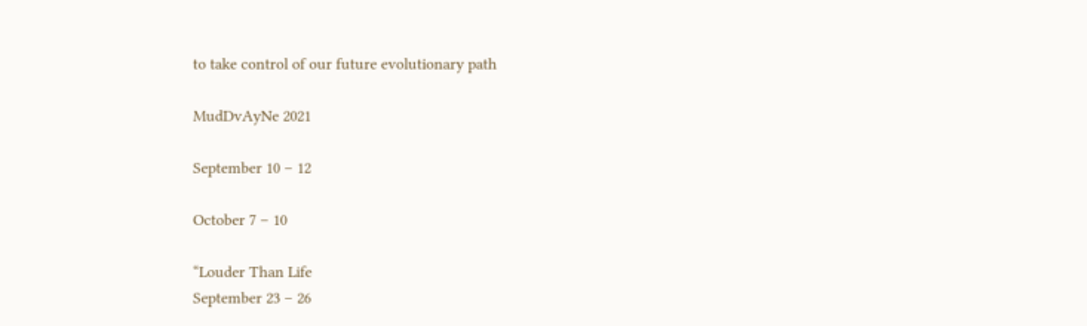to take control of our future evolutionary path

MudDvAyNe 2021

September 10 – 12

October 7 – 10

“Louder Than Life
September 23 – 26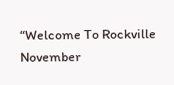“Welcome To Rockville
November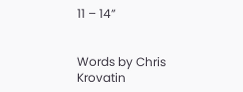11 – 14”


Words by Chris Krovatin